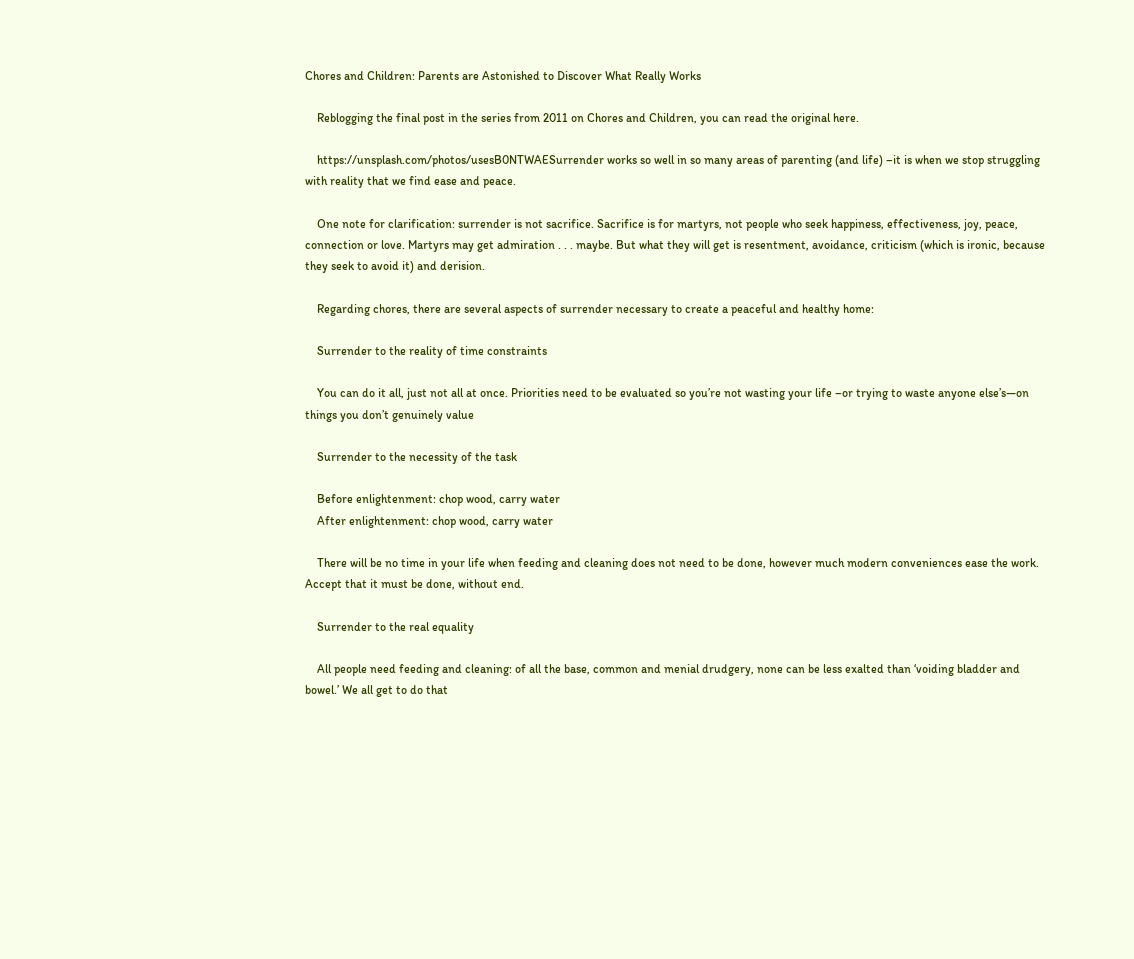Chores and Children: Parents are Astonished to Discover What Really Works

    Reblogging the final post in the series from 2011 on Chores and Children, you can read the original here.

    https://unsplash.com/photos/usesB0NTWAESurrender works so well in so many areas of parenting (and life) –it is when we stop struggling with reality that we find ease and peace.

    One note for clarification: surrender is not sacrifice. Sacrifice is for martyrs, not people who seek happiness, effectiveness, joy, peace, connection or love. Martyrs may get admiration . . . maybe. But what they will get is resentment, avoidance, criticism (which is ironic, because they seek to avoid it) and derision.

    Regarding chores, there are several aspects of surrender necessary to create a peaceful and healthy home:

    Surrender to the reality of time constraints

    You can do it all, just not all at once. Priorities need to be evaluated so you’re not wasting your life –or trying to waste anyone else’s—on things you don’t genuinely value

    Surrender to the necessity of the task

    Before enlightenment: chop wood, carry water
    After enlightenment: chop wood, carry water

    There will be no time in your life when feeding and cleaning does not need to be done, however much modern conveniences ease the work. Accept that it must be done, without end.

    Surrender to the real equality

    All people need feeding and cleaning: of all the base, common and menial drudgery, none can be less exalted than ‘voiding bladder and bowel.’ We all get to do that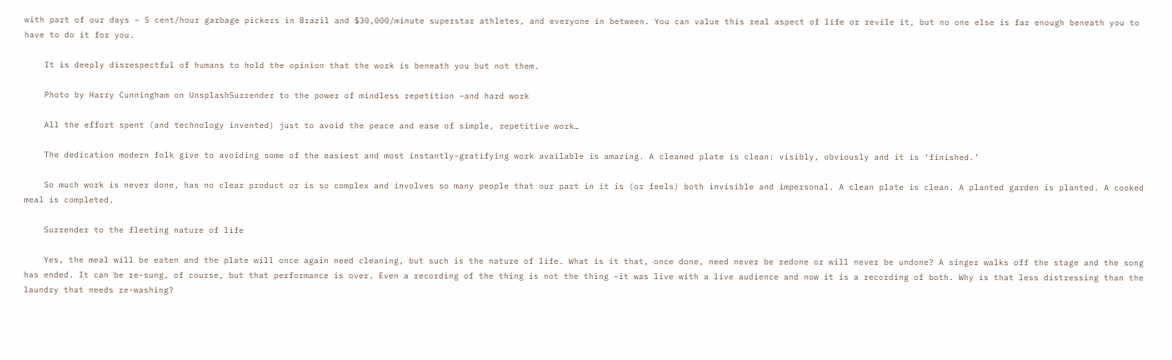with part of our days – 5 cent/hour garbage pickers in Brazil and $30,000/minute superstar athletes, and everyone in between. You can value this real aspect of life or revile it, but no one else is far enough beneath you to have to do it for you.

    It is deeply disrespectful of humans to hold the opinion that the work is beneath you but not them.

    Photo by Harry Cunningham on UnsplashSurrender to the power of mindless repetition –and hard work

    All the effort spent (and technology invented) just to avoid the peace and ease of simple, repetitive work…

    The dedication modern folk give to avoiding some of the easiest and most instantly-gratifying work available is amazing. A cleaned plate is clean: visibly, obviously and it is ‘finished.’

    So much work is never done, has no clear product or is so complex and involves so many people that our part in it is (or feels) both invisible and impersonal. A clean plate is clean. A planted garden is planted. A cooked meal is completed.

    Surrender to the fleeting nature of life

    Yes, the meal will be eaten and the plate will once again need cleaning, but such is the nature of life. What is it that, once done, need never be redone or will never be undone? A singer walks off the stage and the song has ended. It can be re-sung, of course, but that performance is over. Even a recording of the thing is not the thing –it was live with a live audience and now it is a recording of both. Why is that less distressing than the laundry that needs re-washing?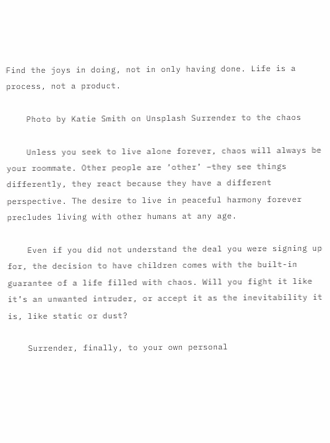Find the joys in doing, not in only having done. Life is a process, not a product.

    Photo by Katie Smith on Unsplash Surrender to the chaos

    Unless you seek to live alone forever, chaos will always be your roommate. Other people are ‘other’ –they see things differently, they react because they have a different perspective. The desire to live in peaceful harmony forever precludes living with other humans at any age.

    Even if you did not understand the deal you were signing up for, the decision to have children comes with the built-in guarantee of a life filled with chaos. Will you fight it like it’s an unwanted intruder, or accept it as the inevitability it is, like static or dust?

    Surrender, finally, to your own personal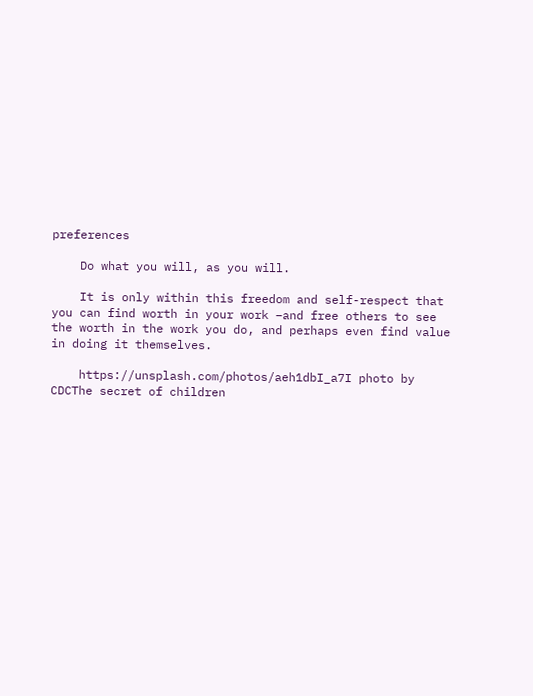preferences

    Do what you will, as you will.

    It is only within this freedom and self-respect that you can find worth in your work –and free others to see the worth in the work you do, and perhaps even find value in doing it themselves.

    https://unsplash.com/photos/aeh1dbI_a7I photo by CDCThe secret of children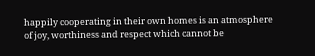happily cooperating in their own homes is an atmosphere of joy, worthiness and respect which cannot be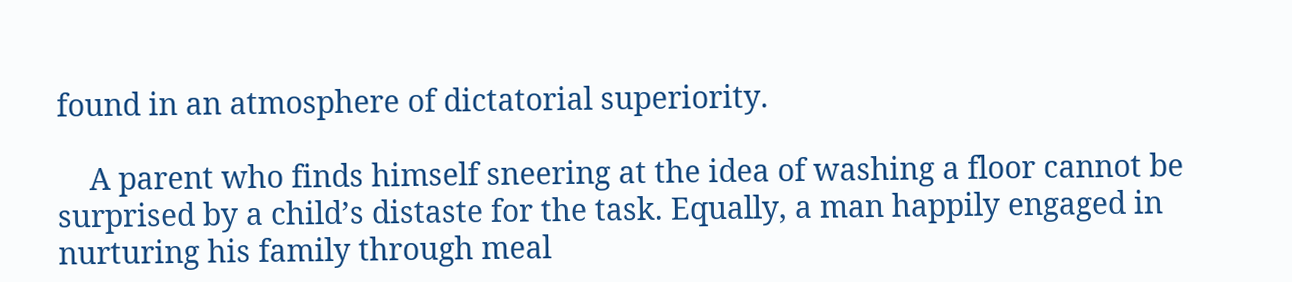found in an atmosphere of dictatorial superiority.

    A parent who finds himself sneering at the idea of washing a floor cannot be surprised by a child’s distaste for the task. Equally, a man happily engaged in nurturing his family through meal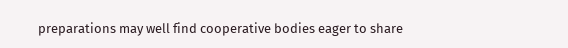preparations may well find cooperative bodies eager to share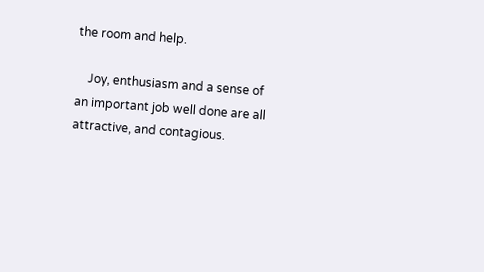the room and help.

    Joy, enthusiasm and a sense of an important job well done are all attractive, and contagious.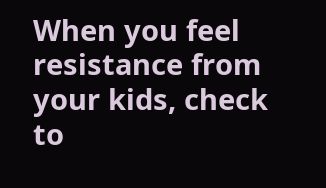When you feel resistance from your kids, check to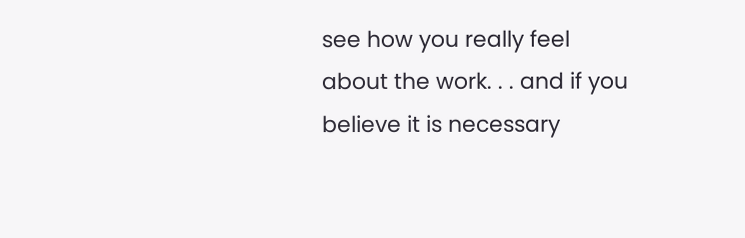see how you really feel about the work. . . and if you believe it is necessary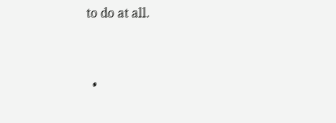to do at all.


  •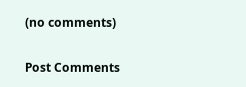(no comments)

Post Comments